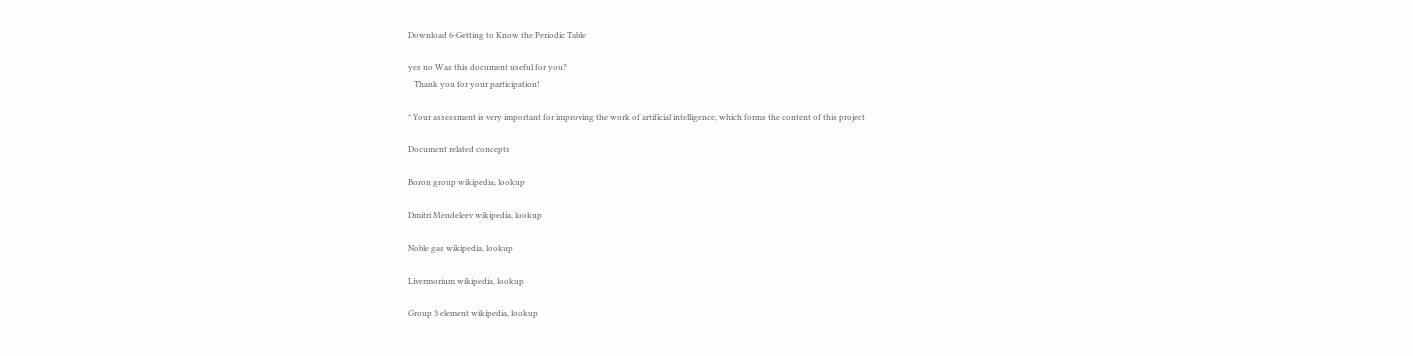Download 6-Getting to Know the Periodic Table

yes no Was this document useful for you?
   Thank you for your participation!

* Your assessment is very important for improving the work of artificial intelligence, which forms the content of this project

Document related concepts

Boron group wikipedia, lookup

Dmitri Mendeleev wikipedia, lookup

Noble gas wikipedia, lookup

Livermorium wikipedia, lookup

Group 3 element wikipedia, lookup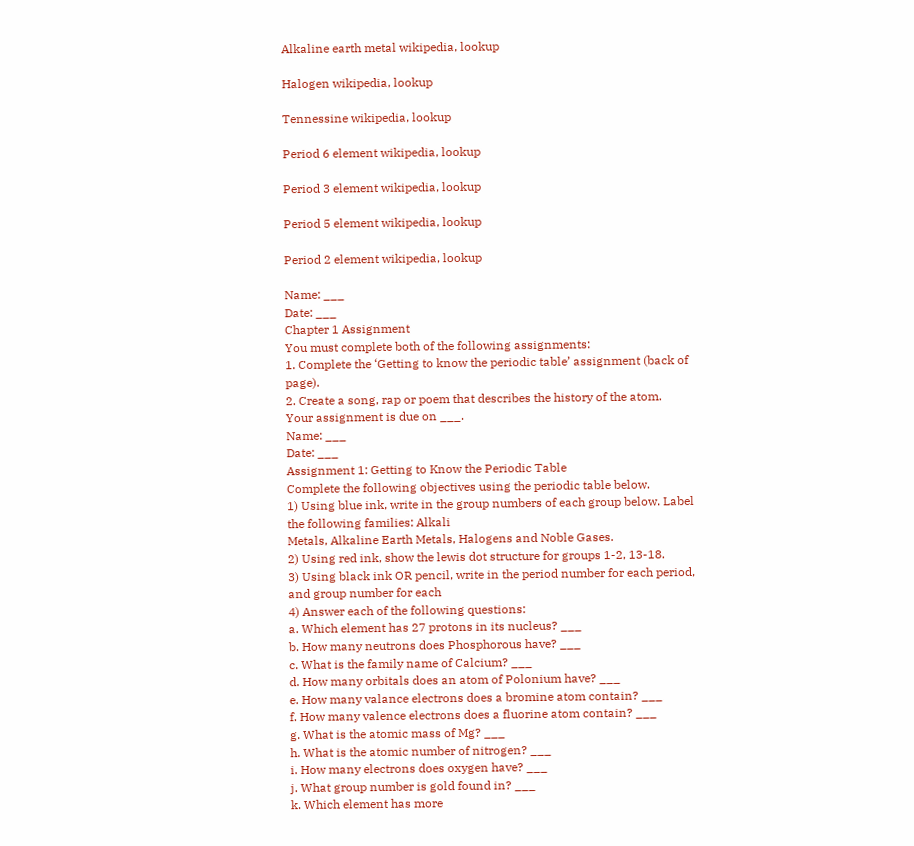Alkaline earth metal wikipedia, lookup

Halogen wikipedia, lookup

Tennessine wikipedia, lookup

Period 6 element wikipedia, lookup

Period 3 element wikipedia, lookup

Period 5 element wikipedia, lookup

Period 2 element wikipedia, lookup

Name: ___
Date: ___
Chapter 1 Assignment
You must complete both of the following assignments:
1. Complete the ‘Getting to know the periodic table’ assignment (back of page).
2. Create a song, rap or poem that describes the history of the atom.
Your assignment is due on ___.
Name: ___
Date: ___
Assignment 1: Getting to Know the Periodic Table
Complete the following objectives using the periodic table below.
1) Using blue ink, write in the group numbers of each group below. Label the following families: Alkali
Metals, Alkaline Earth Metals, Halogens and Noble Gases.
2) Using red ink, show the lewis dot structure for groups 1-2, 13-18.
3) Using black ink OR pencil, write in the period number for each period, and group number for each
4) Answer each of the following questions:
a. Which element has 27 protons in its nucleus? ___
b. How many neutrons does Phosphorous have? ___
c. What is the family name of Calcium? ___
d. How many orbitals does an atom of Polonium have? ___
e. How many valance electrons does a bromine atom contain? ___
f. How many valence electrons does a fluorine atom contain? ___
g. What is the atomic mass of Mg? ___
h. What is the atomic number of nitrogen? ___
i. How many electrons does oxygen have? ___
j. What group number is gold found in? ___
k. Which element has more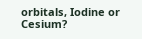orbitals, Iodine or Cesium?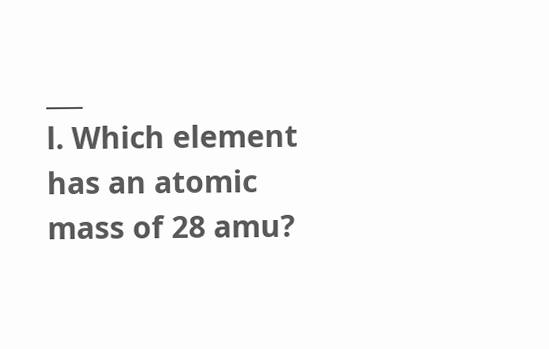___
l. Which element has an atomic mass of 28 amu?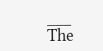___
The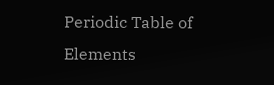Periodic Table of Elements